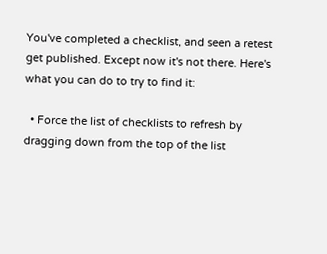You've completed a checklist, and seen a retest get published. Except now it's not there. Here's what you can do to try to find it:

  • Force the list of checklists to refresh by dragging down from the top of the list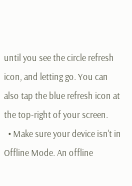until you see the circle refresh icon, and letting go. You can also tap the blue refresh icon at the top-right of your screen.
  • Make sure your device isn't in Offline Mode. An offline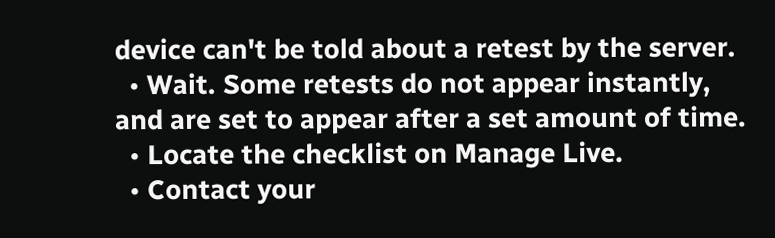device can't be told about a retest by the server.
  • Wait. Some retests do not appear instantly, and are set to appear after a set amount of time.
  • Locate the checklist on Manage Live.
  • Contact your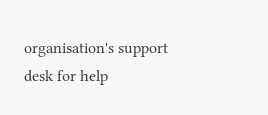organisation's support desk for help